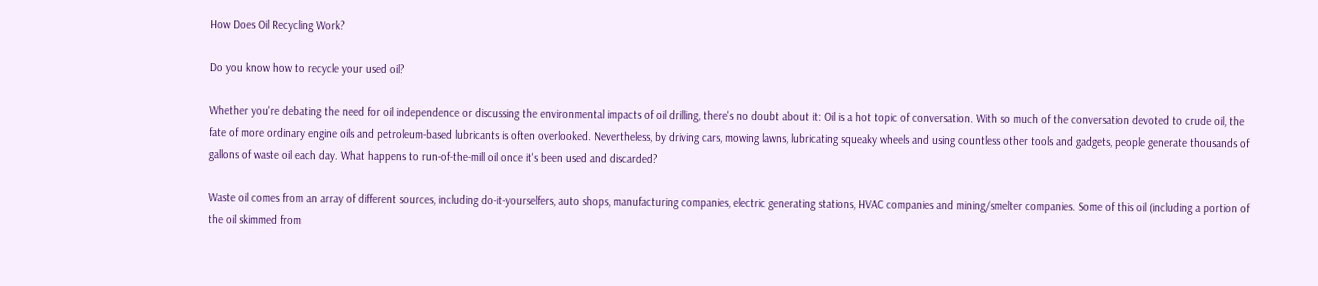How Does Oil Recycling Work?

Do you know how to recycle your used oil?

Whether you're debating the need for oil independence or discussing the environmental impacts of oil drilling, there's no doubt about it: Oil is a hot topic of conversation. With so much of the conversation devoted to crude oil, the fate of more ordinary engine oils and petroleum-based lubricants is often overlooked. Nevertheless, by driving cars, mowing lawns, lubricating squeaky wheels and using countless other tools and gadgets, people generate thousands of gallons of waste oil each day. What happens to run-of-the-mill oil once it's been used and discarded?

Waste oil comes from an array of different sources, including do-it-yourselfers, auto shops, manufacturing companies, electric generating stations, HVAC companies and mining/smelter companies. Some of this oil (including a portion of the oil skimmed from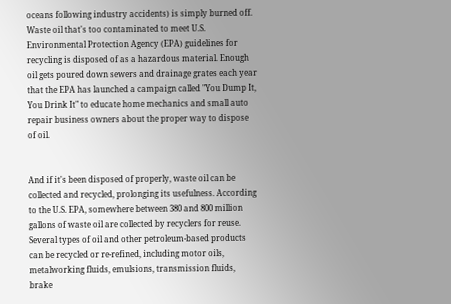oceans following industry accidents) is simply burned off. Waste oil that's too contaminated to meet U.S. Environmental Protection Agency (EPA) guidelines for recycling is disposed of as a hazardous material. Enough oil gets poured down sewers and drainage grates each year that the EPA has launched a campaign called "You Dump It, You Drink It" to educate home mechanics and small auto repair business owners about the proper way to dispose of oil.


And if it's been disposed of properly, waste oil can be collected and recycled, prolonging its usefulness. According to the U.S. EPA, somewhere between 380 and 800 million gallons of waste oil are collected by recyclers for reuse. Several types of oil and other petroleum-based products can be recycled or re-refined, including motor oils, metalworking fluids, emulsions, transmission fluids, brake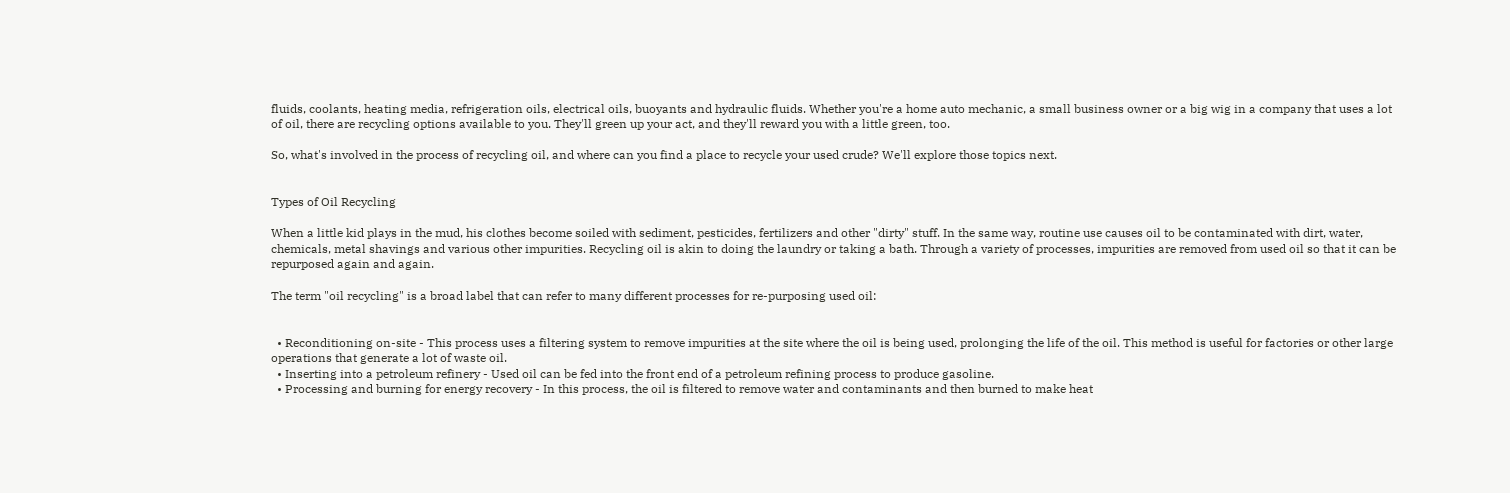fluids, coolants, heating media, refrigeration oils, electrical oils, buoyants and hydraulic fluids. Whether you're a home auto mechanic, a small business owner or a big wig in a company that uses a lot of oil, there are recycling options available to you. They'll green up your act, and they'll reward you with a little green, too.

So, what's involved in the process of recycling oil, and where can you find a place to recycle your used crude? We'll explore those topics next.


Types of Oil Recycling

When a little kid plays in the mud, his clothes become soiled with sediment, pesticides, fertilizers and other "dirty" stuff. In the same way, routine use causes oil to be contaminated with dirt, water, chemicals, metal shavings and various other impurities. Recycling oil is akin to doing the laundry or taking a bath. Through a variety of processes, impurities are removed from used oil so that it can be repurposed again and again.

The term "oil recycling" is a broad label that can refer to many different processes for re-purposing used oil:


  • Reconditioning on-site - This process uses a filtering system to remove impurities at the site where the oil is being used, prolonging the life of the oil. This method is useful for factories or other large operations that generate a lot of waste oil.
  • Inserting into a petroleum refinery - Used oil can be fed into the front end of a petroleum refining process to produce gasoline.
  • Processing and burning for energy recovery - In this process, the oil is filtered to remove water and contaminants and then burned to make heat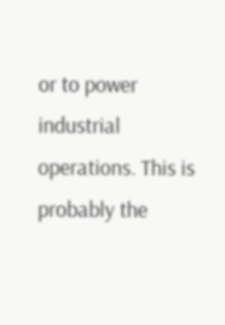or to power industrial operations. This is probably the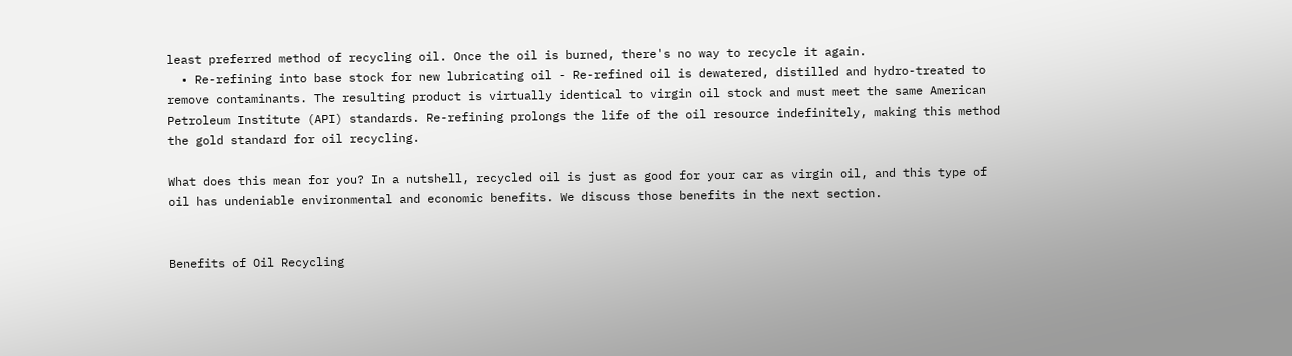least preferred method of recycling oil. Once the oil is burned, there's no way to recycle it again.
  • Re-refining into base stock for new lubricating oil - Re-refined oil is dewatered, distilled and hydro-treated to remove contaminants. The resulting product is virtually identical to virgin oil stock and must meet the same American Petroleum Institute (API) standards. Re-refining prolongs the life of the oil resource indefinitely, making this method the gold standard for oil recycling.

What does this mean for you? In a nutshell, recycled oil is just as good for your car as virgin oil, and this type of oil has undeniable environmental and economic benefits. We discuss those benefits in the next section.


Benefits of Oil Recycling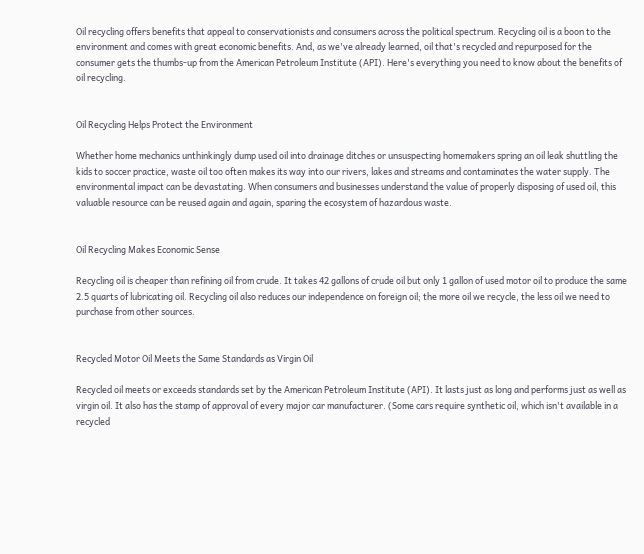Oil recycling offers benefits that appeal to conservationists and consumers across the political spectrum. Recycling oil is a boon to the environment and comes with great economic benefits. And, as we've already learned, oil that's recycled and repurposed for the consumer gets the thumbs-up from the American Petroleum Institute (API). Here's everything you need to know about the benefits of oil recycling.


Oil Recycling Helps Protect the Environment

Whether home mechanics unthinkingly dump used oil into drainage ditches or unsuspecting homemakers spring an oil leak shuttling the kids to soccer practice, waste oil too often makes its way into our rivers, lakes and streams and contaminates the water supply. The environmental impact can be devastating. When consumers and businesses understand the value of properly disposing of used oil, this valuable resource can be reused again and again, sparing the ecosystem of hazardous waste.


Oil Recycling Makes Economic Sense

Recycling oil is cheaper than refining oil from crude. It takes 42 gallons of crude oil but only 1 gallon of used motor oil to produce the same 2.5 quarts of lubricating oil. Recycling oil also reduces our independence on foreign oil; the more oil we recycle, the less oil we need to purchase from other sources.


Recycled Motor Oil Meets the Same Standards as Virgin Oil

Recycled oil meets or exceeds standards set by the American Petroleum Institute (API). It lasts just as long and performs just as well as virgin oil. It also has the stamp of approval of every major car manufacturer. (Some cars require synthetic oil, which isn't available in a recycled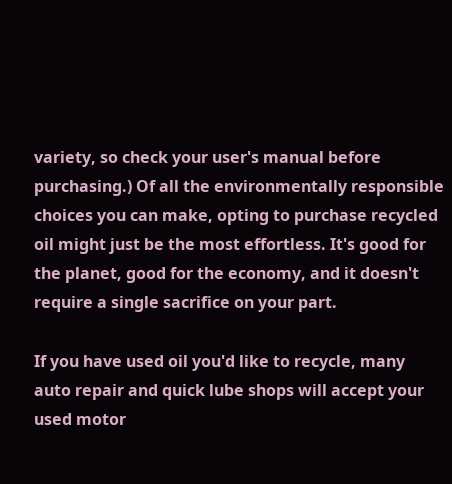variety, so check your user's manual before purchasing.) Of all the environmentally responsible choices you can make, opting to purchase recycled oil might just be the most effortless. It's good for the planet, good for the economy, and it doesn't require a single sacrifice on your part.

If you have used oil you'd like to recycle, many auto repair and quick lube shops will accept your used motor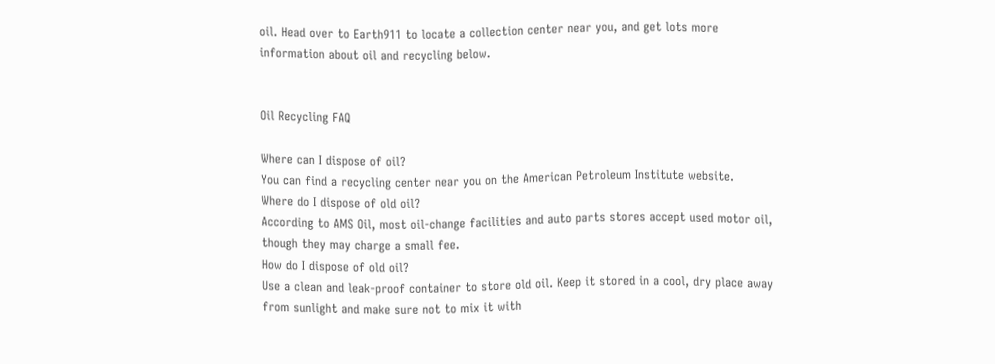oil. Head over to Earth911 to locate a collection center near you, and get lots more information about oil and recycling below.


Oil Recycling FAQ

Where can I dispose of oil?
You can find a recycling center near you on the American Petroleum Institute website.
Where do I dispose of old oil?
According to AMS Oil, most oil-change facilities and auto parts stores accept used motor oil, though they may charge a small fee.
How do I dispose of old oil?
Use a clean and leak-proof container to store old oil. Keep it stored in a cool, dry place away from sunlight and make sure not to mix it with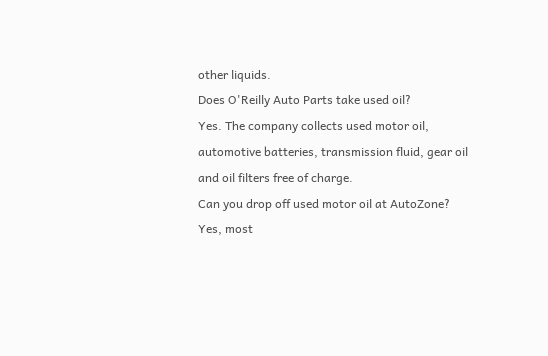other liquids.
Does O'Reilly Auto Parts take used oil?
Yes. The company collects used motor oil, automotive batteries, transmission fluid, gear oil and oil filters free of charge.
Can you drop off used motor oil at AutoZone?
Yes, most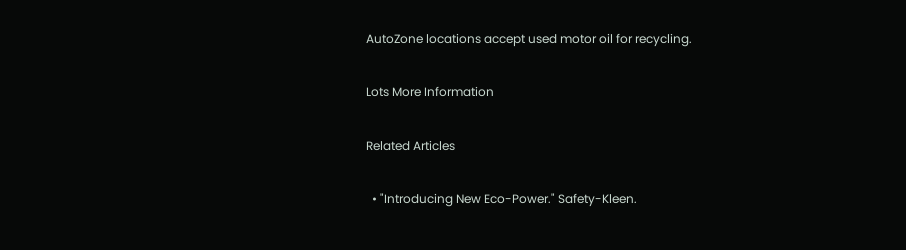AutoZone locations accept used motor oil for recycling.

Lots More Information

Related Articles

  • "Introducing New Eco-Power." Safety-Kleen.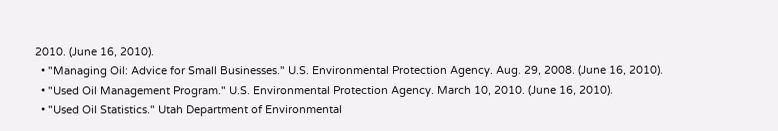2010. (June 16, 2010).
  • "Managing Oil: Advice for Small Businesses." U.S. Environmental Protection Agency. Aug. 29, 2008. (June 16, 2010).
  • "Used Oil Management Program." U.S. Environmental Protection Agency. March 10, 2010. (June 16, 2010).
  • "Used Oil Statistics." Utah Department of Environmental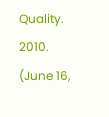Quality. 2010. (June 16,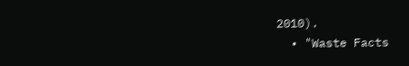2010).
  • "Waste Facts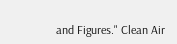and Figures." Clean Air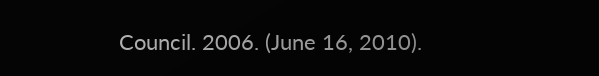Council. 2006. (June 16, 2010).